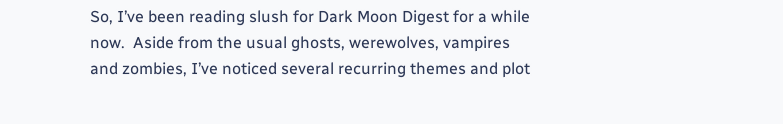So, I’ve been reading slush for Dark Moon Digest for a while now.  Aside from the usual ghosts, werewolves, vampires and zombies, I’ve noticed several recurring themes and plot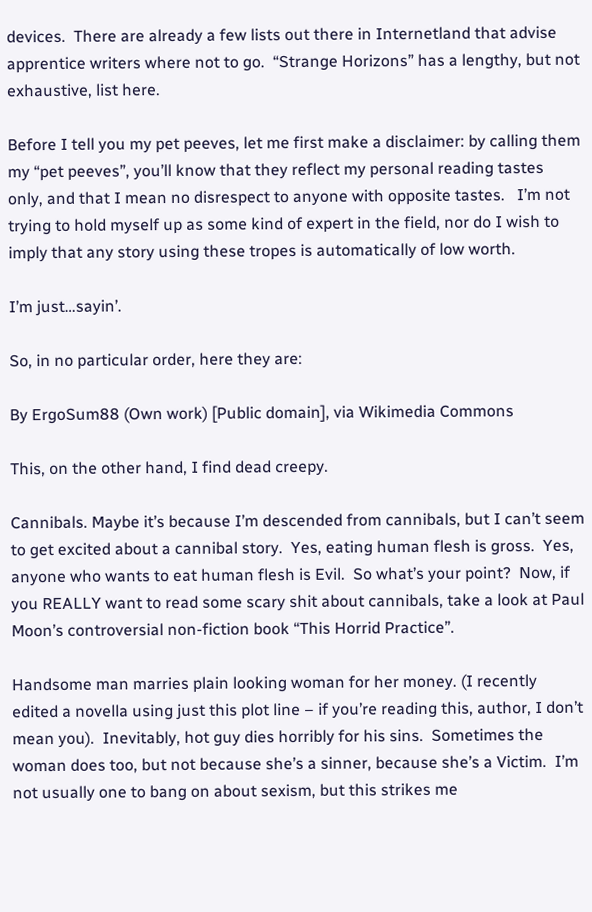devices.  There are already a few lists out there in Internetland that advise apprentice writers where not to go.  “Strange Horizons” has a lengthy, but not exhaustive, list here.

Before I tell you my pet peeves, let me first make a disclaimer: by calling them my “pet peeves”, you’ll know that they reflect my personal reading tastes only, and that I mean no disrespect to anyone with opposite tastes.   I’m not trying to hold myself up as some kind of expert in the field, nor do I wish to imply that any story using these tropes is automatically of low worth.

I’m just…sayin’.

So, in no particular order, here they are:

By ErgoSum88 (Own work) [Public domain], via Wikimedia Commons

This, on the other hand, I find dead creepy.

Cannibals. Maybe it’s because I’m descended from cannibals, but I can’t seem to get excited about a cannibal story.  Yes, eating human flesh is gross.  Yes, anyone who wants to eat human flesh is Evil.  So what’s your point?  Now, if you REALLY want to read some scary shit about cannibals, take a look at Paul Moon’s controversial non-fiction book “This Horrid Practice”.

Handsome man marries plain looking woman for her money. (I recently edited a novella using just this plot line – if you’re reading this, author, I don’t mean you).  Inevitably, hot guy dies horribly for his sins.  Sometimes the woman does too, but not because she’s a sinner, because she’s a Victim.  I’m not usually one to bang on about sexism, but this strikes me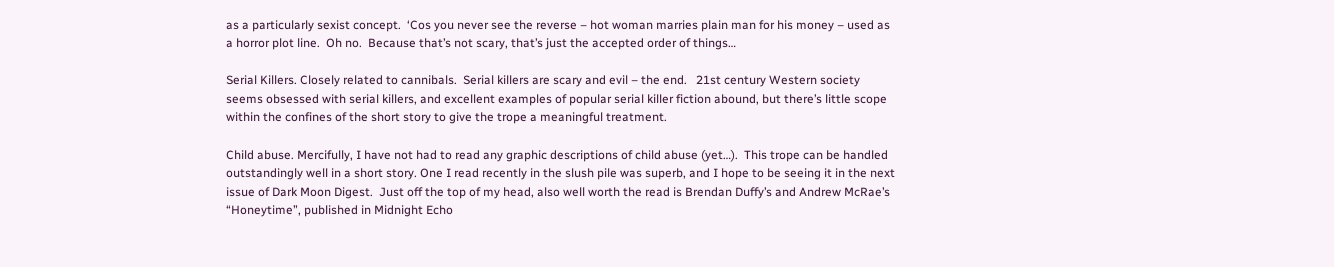as a particularly sexist concept.  ‘Cos you never see the reverse – hot woman marries plain man for his money – used as a horror plot line.  Oh no.  Because that’s not scary, that’s just the accepted order of things…

Serial Killers. Closely related to cannibals.  Serial killers are scary and evil – the end.   21st century Western society seems obsessed with serial killers, and excellent examples of popular serial killer fiction abound, but there’s little scope within the confines of the short story to give the trope a meaningful treatment.

Child abuse. Mercifully, I have not had to read any graphic descriptions of child abuse (yet…).  This trope can be handled outstandingly well in a short story. One I read recently in the slush pile was superb, and I hope to be seeing it in the next issue of Dark Moon Digest.  Just off the top of my head, also well worth the read is Brendan Duffy’s and Andrew McRae’s “Honeytime”, published in Midnight Echo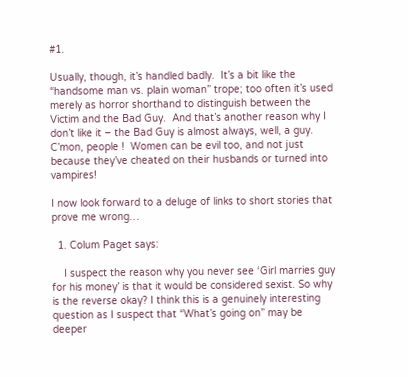#1.

Usually, though, it’s handled badly.  It’s a bit like the “handsome man vs. plain woman” trope; too often it’s used merely as horror shorthand to distinguish between the Victim and the Bad Guy.  And that’s another reason why I don’t like it – the Bad Guy is almost always, well, a guy.  C’mon, people !  Women can be evil too, and not just because they’ve cheated on their husbands or turned into vampires!

I now look forward to a deluge of links to short stories that prove me wrong…

  1. Colum Paget says:

    I suspect the reason why you never see ‘Girl marries guy for his money’ is that it would be considered sexist. So why is the reverse okay? I think this is a genuinely interesting question as I suspect that “What’s going on” may be deeper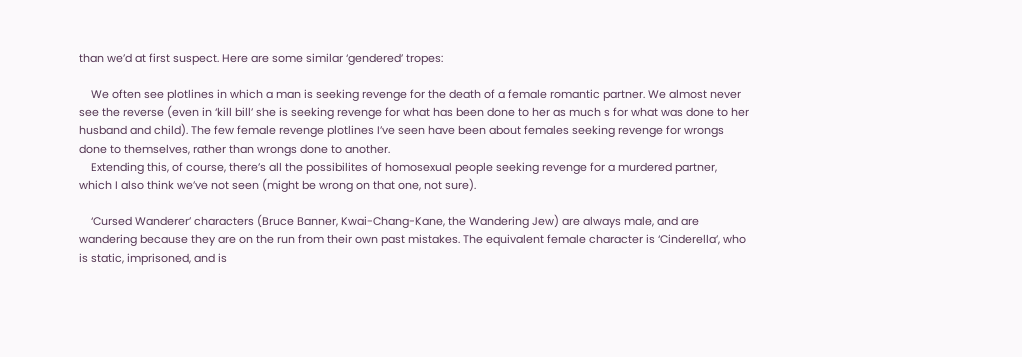than we’d at first suspect. Here are some similar ‘gendered’ tropes:

    We often see plotlines in which a man is seeking revenge for the death of a female romantic partner. We almost never see the reverse (even in ‘kill bill’ she is seeking revenge for what has been done to her as much s for what was done to her husband and child). The few female revenge plotlines I’ve seen have been about females seeking revenge for wrongs done to themselves, rather than wrongs done to another.
    Extending this, of course, there’s all the possibilites of homosexual people seeking revenge for a murdered partner, which I also think we’ve not seen (might be wrong on that one, not sure).

    ‘Cursed Wanderer’ characters (Bruce Banner, Kwai-Chang-Kane, the Wandering Jew) are always male, and are wandering because they are on the run from their own past mistakes. The equivalent female character is ‘Cinderella’, who is static, imprisoned, and is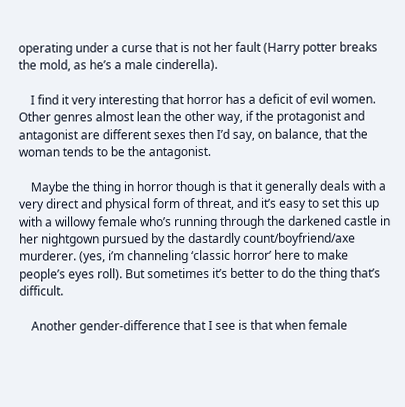operating under a curse that is not her fault (Harry potter breaks the mold, as he’s a male cinderella).

    I find it very interesting that horror has a deficit of evil women. Other genres almost lean the other way, if the protagonist and antagonist are different sexes then I’d say, on balance, that the woman tends to be the antagonist.

    Maybe the thing in horror though is that it generally deals with a very direct and physical form of threat, and it’s easy to set this up with a willowy female who’s running through the darkened castle in her nightgown pursued by the dastardly count/boyfriend/axe murderer. (yes, i’m channeling ‘classic horror’ here to make people’s eyes roll). But sometimes it’s better to do the thing that’s difficult.

    Another gender-difference that I see is that when female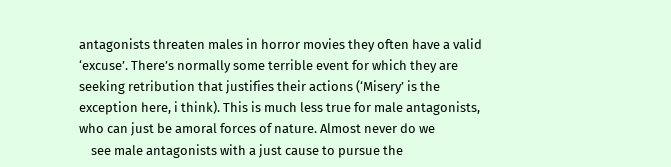antagonists threaten males in horror movies they often have a valid ‘excuse’. There’s normally some terrible event for which they are seeking retribution that justifies their actions (‘Misery’ is the exception here, i think). This is much less true for male antagonists, who can just be amoral forces of nature. Almost never do we
    see male antagonists with a just cause to pursue the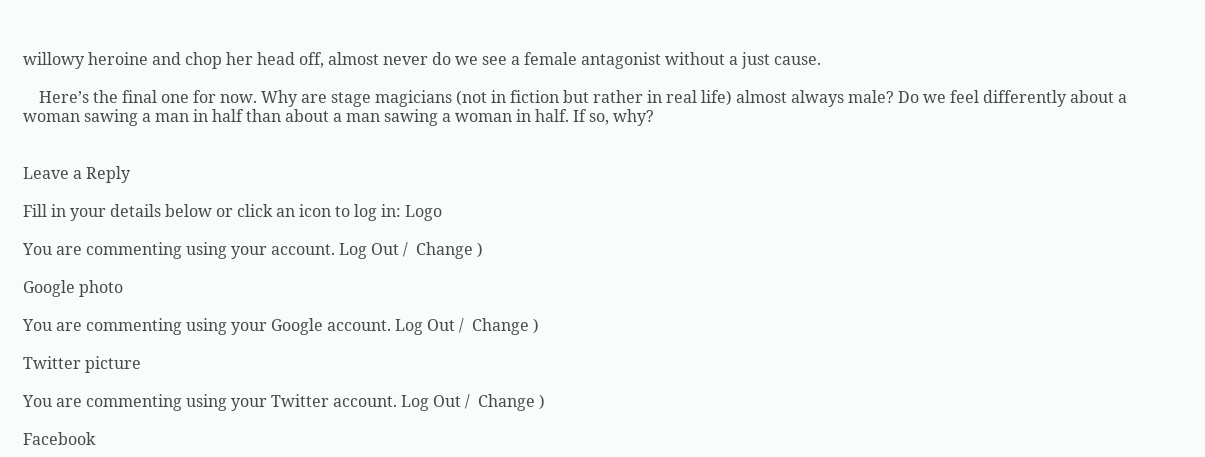willowy heroine and chop her head off, almost never do we see a female antagonist without a just cause.

    Here’s the final one for now. Why are stage magicians (not in fiction but rather in real life) almost always male? Do we feel differently about a woman sawing a man in half than about a man sawing a woman in half. If so, why?


Leave a Reply

Fill in your details below or click an icon to log in: Logo

You are commenting using your account. Log Out /  Change )

Google photo

You are commenting using your Google account. Log Out /  Change )

Twitter picture

You are commenting using your Twitter account. Log Out /  Change )

Facebook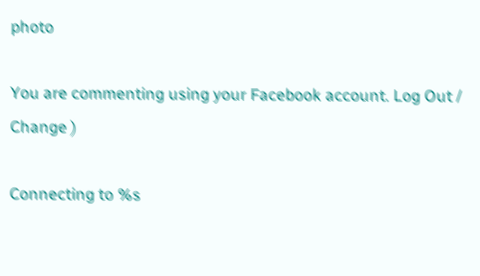photo

You are commenting using your Facebook account. Log Out /  Change )

Connecting to %s